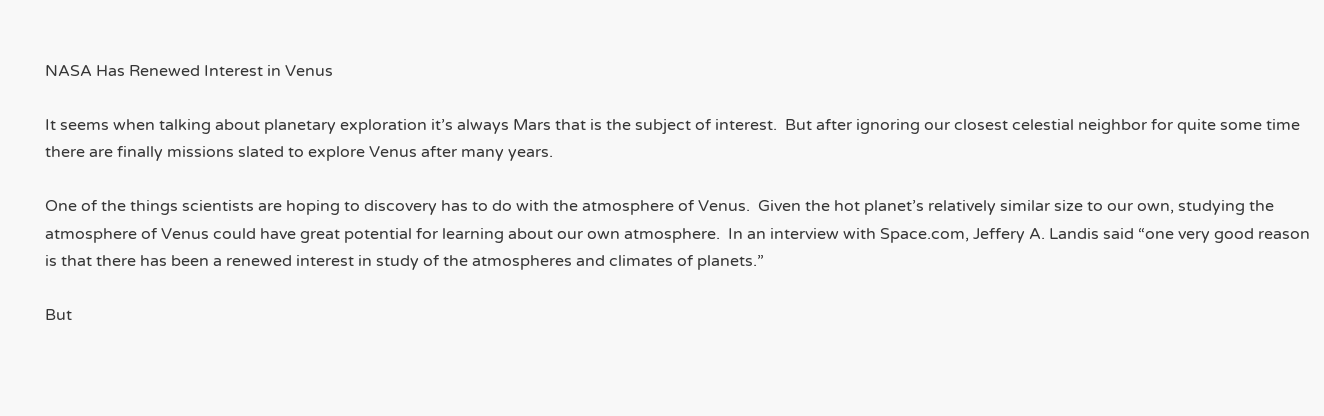NASA Has Renewed Interest in Venus

It seems when talking about planetary exploration it’s always Mars that is the subject of interest.  But after ignoring our closest celestial neighbor for quite some time there are finally missions slated to explore Venus after many years.

One of the things scientists are hoping to discovery has to do with the atmosphere of Venus.  Given the hot planet’s relatively similar size to our own, studying the atmosphere of Venus could have great potential for learning about our own atmosphere.  In an interview with Space.com, Jeffery A. Landis said “one very good reason is that there has been a renewed interest in study of the atmospheres and climates of planets.”

But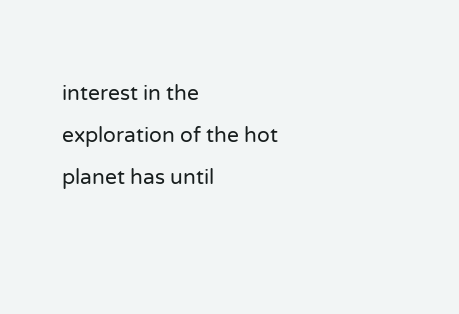interest in the exploration of the hot planet has until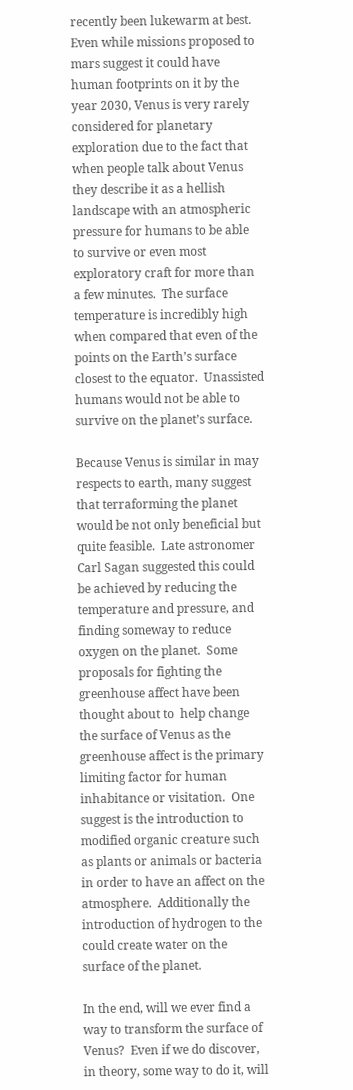recently been lukewarm at best.  Even while missions proposed to mars suggest it could have human footprints on it by the year 2030, Venus is very rarely considered for planetary exploration due to the fact that when people talk about Venus they describe it as a hellish landscape with an atmospheric pressure for humans to be able to survive or even most  exploratory craft for more than a few minutes.  The surface temperature is incredibly high when compared that even of the points on the Earth’s surface closest to the equator.  Unassisted humans would not be able to survive on the planet’s surface.

Because Venus is similar in may respects to earth, many suggest that terraforming the planet would be not only beneficial but quite feasible.  Late astronomer Carl Sagan suggested this could be achieved by reducing the temperature and pressure, and finding someway to reduce oxygen on the planet.  Some proposals for fighting the greenhouse affect have been thought about to  help change the surface of Venus as the greenhouse affect is the primary limiting factor for human inhabitance or visitation.  One suggest is the introduction to modified organic creature such as plants or animals or bacteria in order to have an affect on the atmosphere.  Additionally the introduction of hydrogen to the could create water on the surface of the planet.

In the end, will we ever find a way to transform the surface of Venus?  Even if we do discover, in theory, some way to do it, will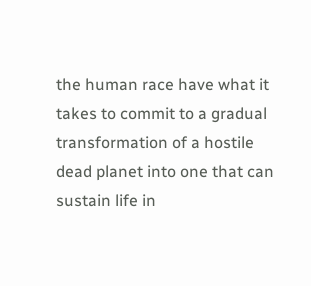the human race have what it takes to commit to a gradual transformation of a hostile dead planet into one that can sustain life in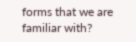forms that we are familiar with?